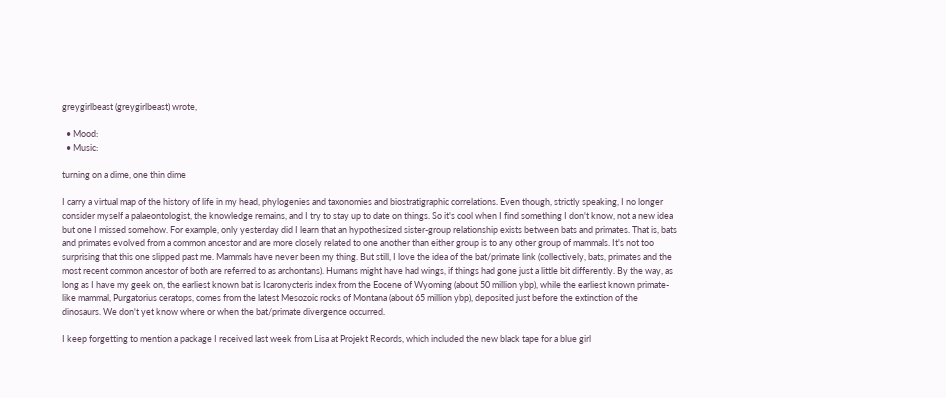greygirlbeast (greygirlbeast) wrote,

  • Mood:
  • Music:

turning on a dime, one thin dime

I carry a virtual map of the history of life in my head, phylogenies and taxonomies and biostratigraphic correlations. Even though, strictly speaking, I no longer consider myself a palaeontologist, the knowledge remains, and I try to stay up to date on things. So it's cool when I find something I don't know, not a new idea but one I missed somehow. For example, only yesterday did I learn that an hypothesized sister-group relationship exists between bats and primates. That is, bats and primates evolved from a common ancestor and are more closely related to one another than either group is to any other group of mammals. It's not too surprising that this one slipped past me. Mammals have never been my thing. But still, I love the idea of the bat/primate link (collectively, bats, primates and the most recent common ancestor of both are referred to as archontans). Humans might have had wings, if things had gone just a little bit differently. By the way, as long as I have my geek on, the earliest known bat is Icaronycteris index from the Eocene of Wyoming (about 50 million ybp), while the earliest known primate-like mammal, Purgatorius ceratops, comes from the latest Mesozoic rocks of Montana (about 65 million ybp), deposited just before the extinction of the dinosaurs. We don't yet know where or when the bat/primate divergence occurred.

I keep forgetting to mention a package I received last week from Lisa at Projekt Records, which included the new black tape for a blue girl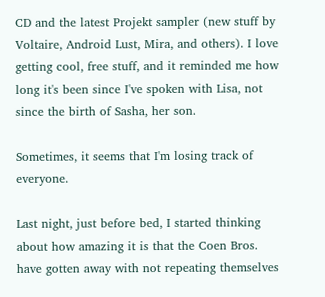CD and the latest Projekt sampler (new stuff by Voltaire, Android Lust, Mira, and others). I love getting cool, free stuff, and it reminded me how long it's been since I've spoken with Lisa, not since the birth of Sasha, her son.

Sometimes, it seems that I'm losing track of everyone.

Last night, just before bed, I started thinking about how amazing it is that the Coen Bros. have gotten away with not repeating themselves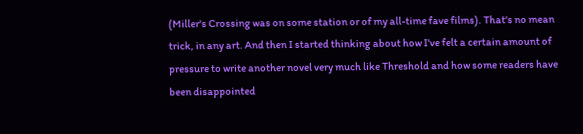(Miller's Crossing was on some station or of my all-time fave films). That's no mean trick, in any art. And then I started thinking about how I've felt a certain amount of pressure to write another novel very much like Threshold and how some readers have been disappointed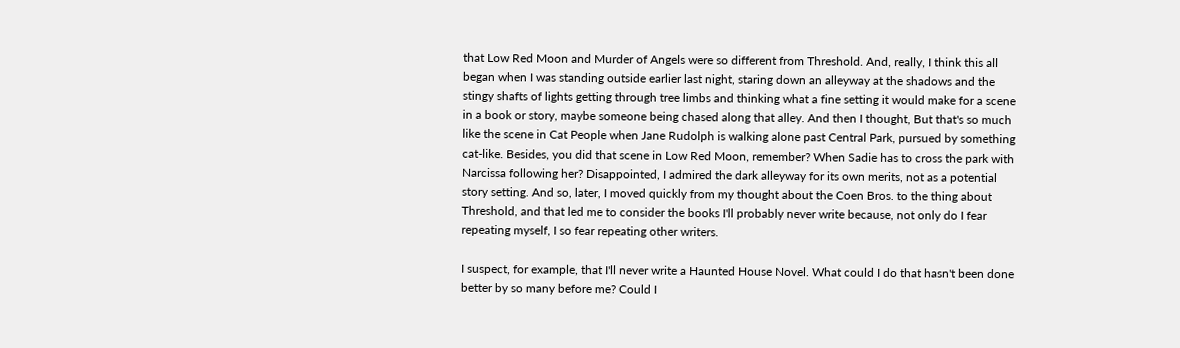that Low Red Moon and Murder of Angels were so different from Threshold. And, really, I think this all began when I was standing outside earlier last night, staring down an alleyway at the shadows and the stingy shafts of lights getting through tree limbs and thinking what a fine setting it would make for a scene in a book or story, maybe someone being chased along that alley. And then I thought, But that's so much like the scene in Cat People when Jane Rudolph is walking alone past Central Park, pursued by something cat-like. Besides, you did that scene in Low Red Moon, remember? When Sadie has to cross the park with Narcissa following her? Disappointed, I admired the dark alleyway for its own merits, not as a potential story setting. And so, later, I moved quickly from my thought about the Coen Bros. to the thing about Threshold, and that led me to consider the books I'll probably never write because, not only do I fear repeating myself, I so fear repeating other writers.

I suspect, for example, that I'll never write a Haunted House Novel. What could I do that hasn't been done better by so many before me? Could I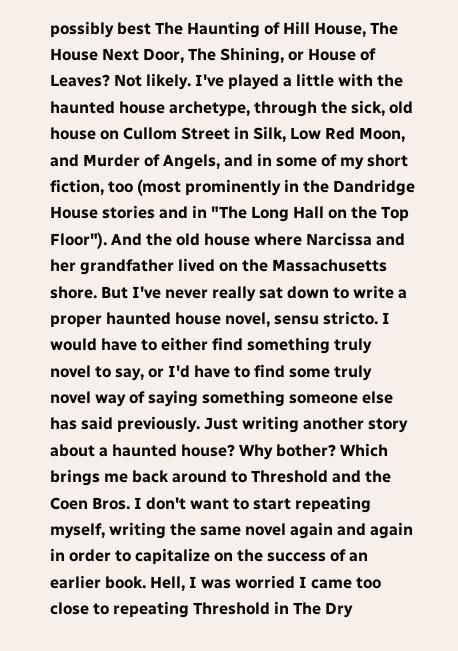possibly best The Haunting of Hill House, The House Next Door, The Shining, or House of Leaves? Not likely. I've played a little with the haunted house archetype, through the sick, old house on Cullom Street in Silk, Low Red Moon, and Murder of Angels, and in some of my short fiction, too (most prominently in the Dandridge House stories and in "The Long Hall on the Top Floor"). And the old house where Narcissa and her grandfather lived on the Massachusetts shore. But I've never really sat down to write a proper haunted house novel, sensu stricto. I would have to either find something truly novel to say, or I'd have to find some truly novel way of saying something someone else has said previously. Just writing another story about a haunted house? Why bother? Which brings me back around to Threshold and the Coen Bros. I don't want to start repeating myself, writing the same novel again and again in order to capitalize on the success of an earlier book. Hell, I was worried I came too close to repeating Threshold in The Dry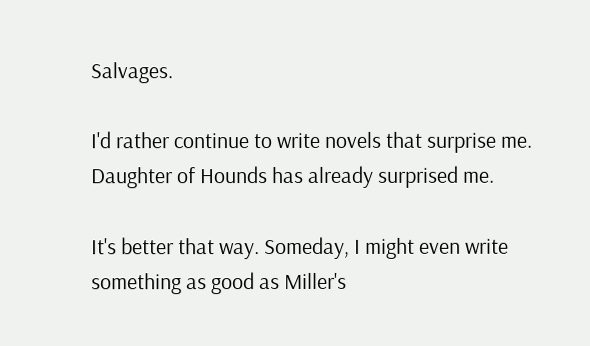Salvages.

I'd rather continue to write novels that surprise me. Daughter of Hounds has already surprised me.

It's better that way. Someday, I might even write something as good as Miller's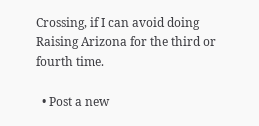Crossing, if I can avoid doing Raising Arizona for the third or fourth time.

  • Post a new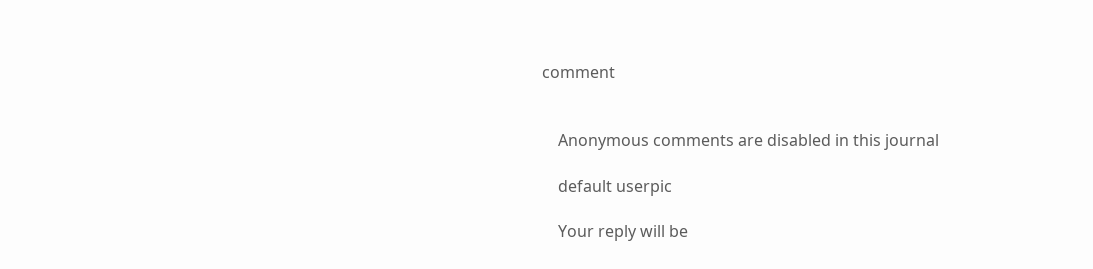comment


    Anonymous comments are disabled in this journal

    default userpic

    Your reply will be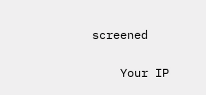screened

    Your IP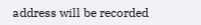address will be recorded